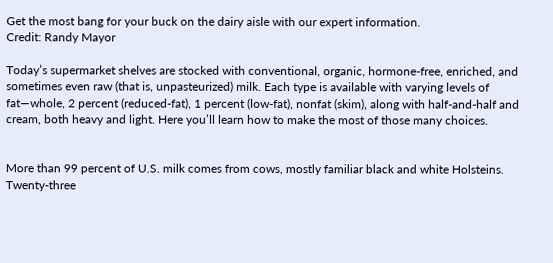Get the most bang for your buck on the dairy aisle with our expert information.
Credit: Randy Mayor

Today’s supermarket shelves are stocked with conventional, organic, hormone-free, enriched, and sometimes even raw (that is, unpasteurized) milk. Each type is available with varying levels of fat―whole, 2 percent (reduced-fat), 1 percent (low-fat), nonfat (skim), along with half-and-half and cream, both heavy and light. Here you’ll learn how to make the most of those many choices.


More than 99 percent of U.S. milk comes from cows, mostly familiar black and white Holsteins. Twenty-three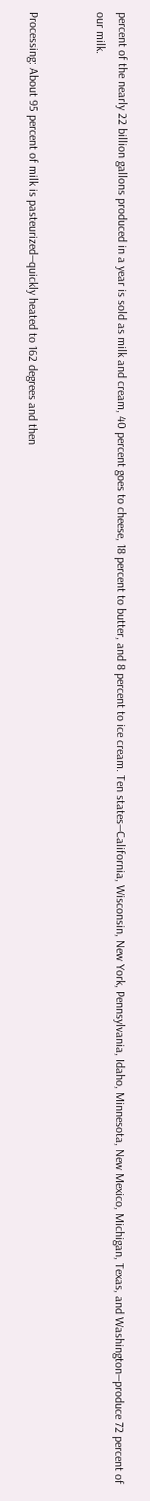percent of the nearly 22 billion gallons produced in a year is sold as milk and cream, 40 percent goes to cheese, 18 percent to butter, and 8 percent to ice cream. Ten states―California, Wisconsin, New York, Pennsylvania, Idaho, Minnesota, New Mexico, Michigan, Texas, and Washington―produce 72 percent of our milk.


Processing: About 95 percent of milk is pasteurized―quickly heated to 162 degrees and then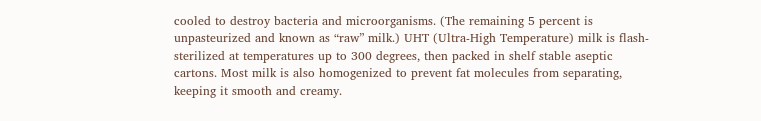cooled to destroy bacteria and microorganisms. (The remaining 5 percent is unpasteurized and known as “raw” milk.) UHT (Ultra-High Temperature) milk is flash-sterilized at temperatures up to 300 degrees, then packed in shelf stable aseptic cartons. Most milk is also homogenized to prevent fat molecules from separating, keeping it smooth and creamy.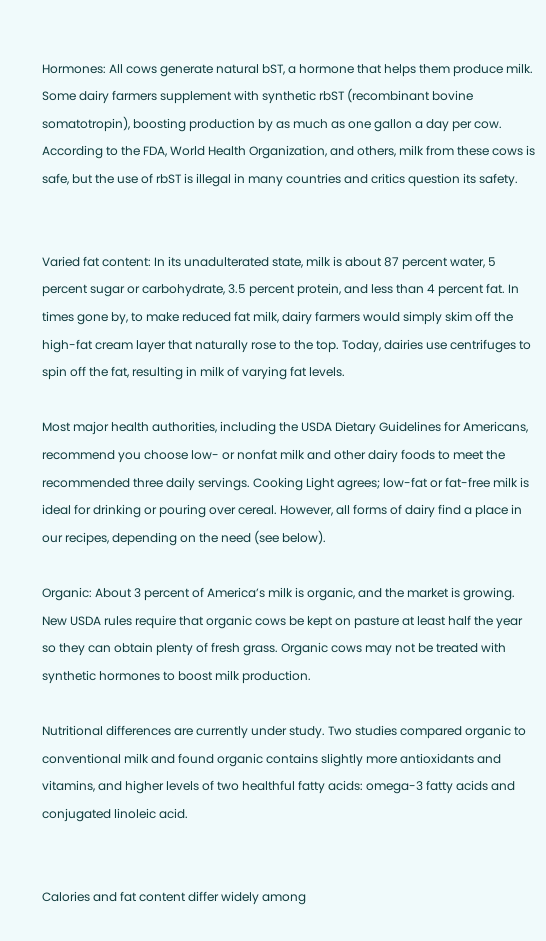Hormones: All cows generate natural bST, a hormone that helps them produce milk. Some dairy farmers supplement with synthetic rbST (recombinant bovine somatotropin), boosting production by as much as one gallon a day per cow. According to the FDA, World Health Organization, and others, milk from these cows is safe, but the use of rbST is illegal in many countries and critics question its safety.


Varied fat content: In its unadulterated state, milk is about 87 percent water, 5 percent sugar or carbohydrate, 3.5 percent protein, and less than 4 percent fat. In times gone by, to make reduced fat milk, dairy farmers would simply skim off the high-fat cream layer that naturally rose to the top. Today, dairies use centrifuges to spin off the fat, resulting in milk of varying fat levels.

Most major health authorities, including the USDA Dietary Guidelines for Americans, recommend you choose low- or nonfat milk and other dairy foods to meet the recommended three daily servings. Cooking Light agrees; low-fat or fat-free milk is ideal for drinking or pouring over cereal. However, all forms of dairy find a place in our recipes, depending on the need (see below).

Organic: About 3 percent of America’s milk is organic, and the market is growing. New USDA rules require that organic cows be kept on pasture at least half the year so they can obtain plenty of fresh grass. Organic cows may not be treated with synthetic hormones to boost milk production.

Nutritional differences are currently under study. Two studies compared organic to conventional milk and found organic contains slightly more antioxidants and vitamins, and higher levels of two healthful fatty acids: omega-3 fatty acids and conjugated linoleic acid.


Calories and fat content differ widely among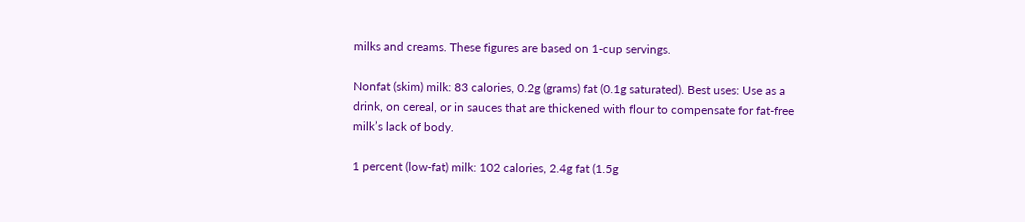milks and creams. These figures are based on 1-cup servings.

Nonfat (skim) milk: 83 calories, 0.2g (grams) fat (0.1g saturated). Best uses: Use as a drink, on cereal, or in sauces that are thickened with flour to compensate for fat-free milk’s lack of body.

1 percent (low-fat) milk: 102 calories, 2.4g fat (1.5g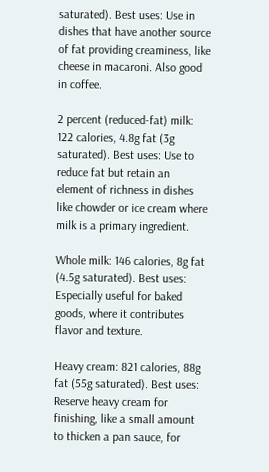saturated). Best uses: Use in dishes that have another source of fat providing creaminess, like cheese in macaroni. Also good in coffee.

2 percent (reduced-fat) milk: 122 calories, 4.8g fat (3g saturated). Best uses: Use to reduce fat but retain an element of richness in dishes like chowder or ice cream where milk is a primary ingredient.

Whole milk: 146 calories, 8g fat (4.5g saturated). Best uses: Especially useful for baked goods, where it contributes flavor and texture.

Heavy cream: 821 calories, 88g fat (55g saturated). Best uses: Reserve heavy cream for finishing, like a small amount to thicken a pan sauce, for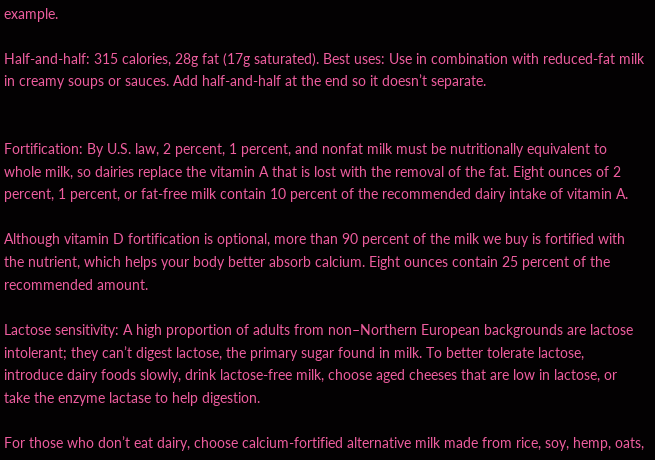example.

Half-and-half: 315 calories, 28g fat (17g saturated). Best uses: Use in combination with reduced-fat milk in creamy soups or sauces. Add half-and-half at the end so it doesn’t separate.


Fortification: By U.S. law, 2 percent, 1 percent, and nonfat milk must be nutritionally equivalent to whole milk, so dairies replace the vitamin A that is lost with the removal of the fat. Eight ounces of 2 percent, 1 percent, or fat-free milk contain 10 percent of the recommended dairy intake of vitamin A.

Although vitamin D fortification is optional, more than 90 percent of the milk we buy is fortified with the nutrient, which helps your body better absorb calcium. Eight ounces contain 25 percent of the recommended amount.

Lactose sensitivity: A high proportion of adults from non–Northern European backgrounds are lactose intolerant; they can’t digest lactose, the primary sugar found in milk. To better tolerate lactose, introduce dairy foods slowly, drink lactose-free milk, choose aged cheeses that are low in lactose, or take the enzyme lactase to help digestion.

For those who don’t eat dairy, choose calcium-fortified alternative milk made from rice, soy, hemp, oats,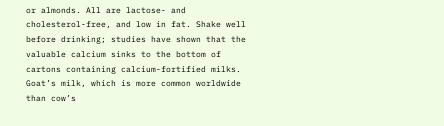or almonds. All are lactose- and cholesterol-free, and low in fat. Shake well before drinking; studies have shown that the valuable calcium sinks to the bottom of cartons containing calcium-fortified milks. Goat’s milk, which is more common worldwide than cow’s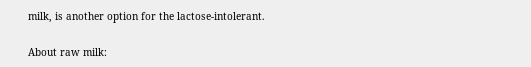milk, is another option for the lactose-intolerant.

About raw milk: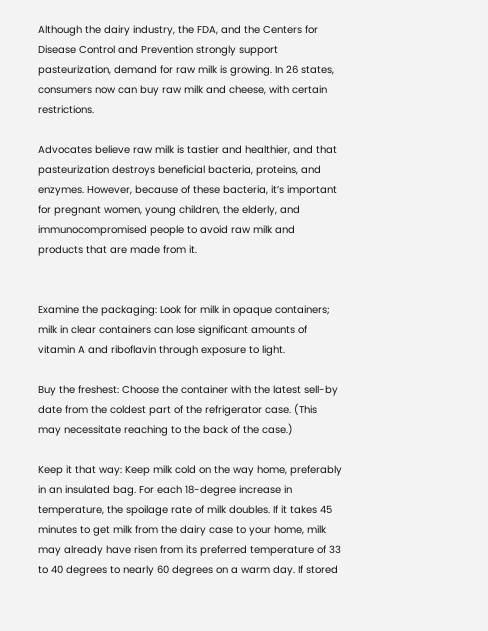Although the dairy industry, the FDA, and the Centers for Disease Control and Prevention strongly support pasteurization, demand for raw milk is growing. In 26 states, consumers now can buy raw milk and cheese, with certain restrictions.

Advocates believe raw milk is tastier and healthier, and that pasteurization destroys beneficial bacteria, proteins, and enzymes. However, because of these bacteria, it’s important for pregnant women, young children, the elderly, and immunocompromised people to avoid raw milk and products that are made from it.


Examine the packaging: Look for milk in opaque containers; milk in clear containers can lose significant amounts of vitamin A and riboflavin through exposure to light.

Buy the freshest: Choose the container with the latest sell-by date from the coldest part of the refrigerator case. (This may necessitate reaching to the back of the case.)

Keep it that way: Keep milk cold on the way home, preferably in an insulated bag. For each 18-degree increase in temperature, the spoilage rate of milk doubles. If it takes 45 minutes to get milk from the dairy case to your home, milk may already have risen from its preferred temperature of 33 to 40 degrees to nearly 60 degrees on a warm day. If stored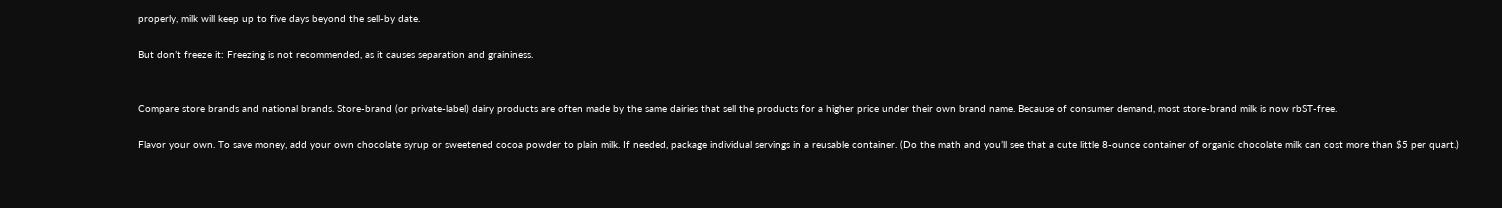properly, milk will keep up to five days beyond the sell-by date.

But don’t freeze it: Freezing is not recommended, as it causes separation and graininess.


Compare store brands and national brands. Store-brand (or private-label) dairy products are often made by the same dairies that sell the products for a higher price under their own brand name. Because of consumer demand, most store-brand milk is now rbST-free.

Flavor your own. To save money, add your own chocolate syrup or sweetened cocoa powder to plain milk. If needed, package individual servings in a reusable container. (Do the math and you’ll see that a cute little 8-ounce container of organic chocolate milk can cost more than $5 per quart.)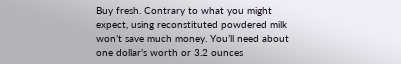Buy fresh. Contrary to what you might expect, using reconstituted powdered milk won’t save much money. You’ll need about one dollar’s worth or 3.2 ounces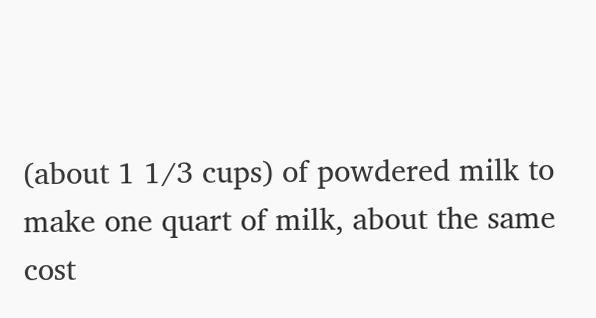(about 1 1/3 cups) of powdered milk to make one quart of milk, about the same cost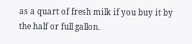as a quart of fresh milk if you buy it by the half or full gallon.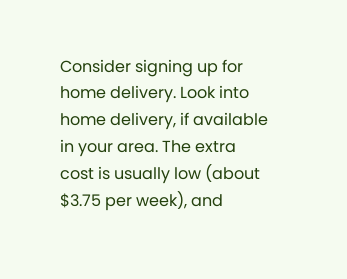Consider signing up for home delivery. Look into home delivery, if available in your area. The extra cost is usually low (about $3.75 per week), and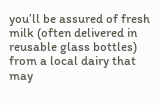you’ll be assured of fresh milk (often delivered in reusable glass bottles) from a local dairy that may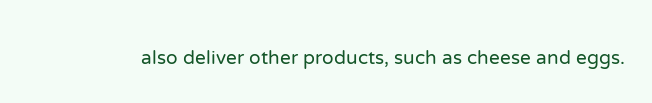also deliver other products, such as cheese and eggs.